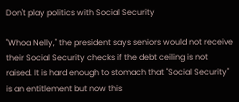Don't play politics with Social Security

"Whoa Nelly," the president says seniors would not receive their Social Security checks if the debt ceiling is not raised. It is hard enough to stomach that "Social Security" is an entitlement but now this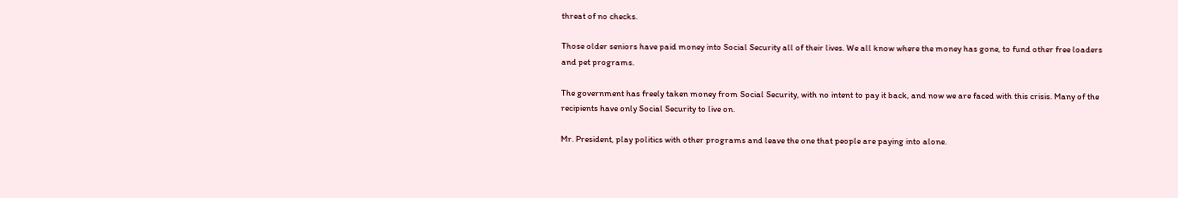threat of no checks.

Those older seniors have paid money into Social Security all of their lives. We all know where the money has gone, to fund other free loaders and pet programs.

The government has freely taken money from Social Security, with no intent to pay it back, and now we are faced with this crisis. Many of the recipients have only Social Security to live on.

Mr. President, play politics with other programs and leave the one that people are paying into alone.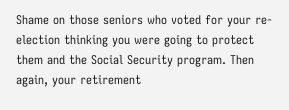Shame on those seniors who voted for your re-election thinking you were going to protect them and the Social Security program. Then again, your retirement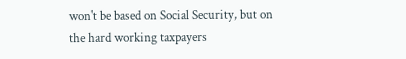won't be based on Social Security, but on the hard working taxpayers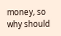money, so why should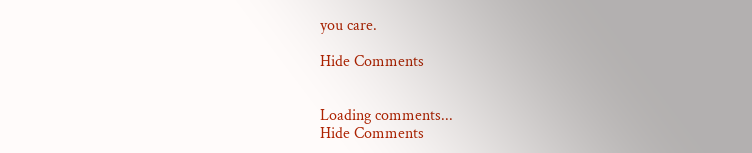you care.

Hide Comments


Loading comments...
Hide Comments